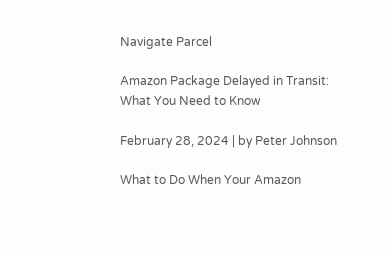Navigate Parcel

Amazon Package Delayed in Transit: What You Need to Know

February 28, 2024 | by Peter Johnson

What to Do When Your Amazon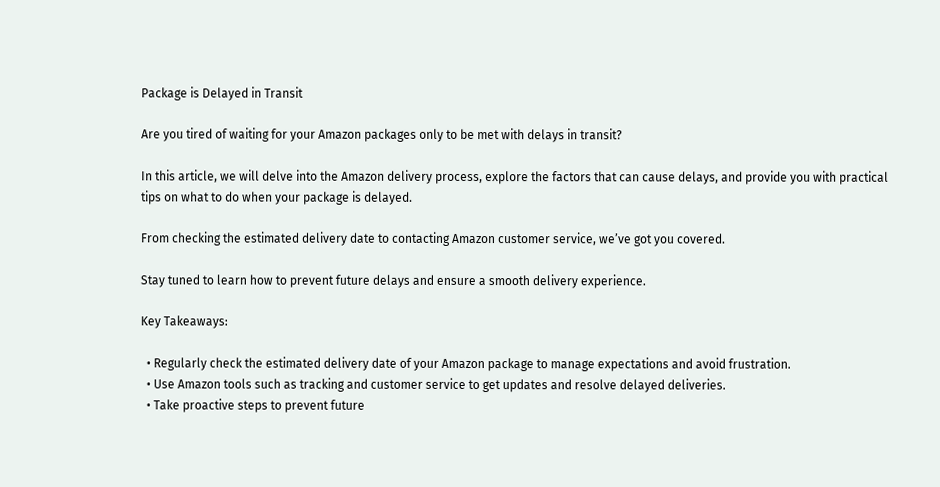Package is Delayed in Transit

Are you tired of waiting for your Amazon packages only to be met with delays in transit?

In this article, we will delve into the Amazon delivery process, explore the factors that can cause delays, and provide you with practical tips on what to do when your package is delayed.

From checking the estimated delivery date to contacting Amazon customer service, we’ve got you covered.

Stay tuned to learn how to prevent future delays and ensure a smooth delivery experience.

Key Takeaways:

  • Regularly check the estimated delivery date of your Amazon package to manage expectations and avoid frustration.
  • Use Amazon tools such as tracking and customer service to get updates and resolve delayed deliveries.
  • Take proactive steps to prevent future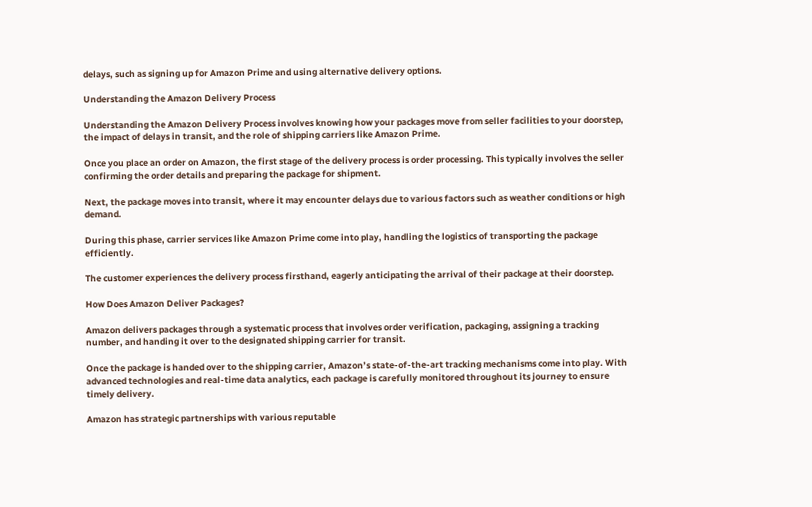delays, such as signing up for Amazon Prime and using alternative delivery options.

Understanding the Amazon Delivery Process

Understanding the Amazon Delivery Process involves knowing how your packages move from seller facilities to your doorstep, the impact of delays in transit, and the role of shipping carriers like Amazon Prime.

Once you place an order on Amazon, the first stage of the delivery process is order processing. This typically involves the seller confirming the order details and preparing the package for shipment.

Next, the package moves into transit, where it may encounter delays due to various factors such as weather conditions or high demand.

During this phase, carrier services like Amazon Prime come into play, handling the logistics of transporting the package efficiently.

The customer experiences the delivery process firsthand, eagerly anticipating the arrival of their package at their doorstep.

How Does Amazon Deliver Packages?

Amazon delivers packages through a systematic process that involves order verification, packaging, assigning a tracking number, and handing it over to the designated shipping carrier for transit.

Once the package is handed over to the shipping carrier, Amazon’s state-of-the-art tracking mechanisms come into play. With advanced technologies and real-time data analytics, each package is carefully monitored throughout its journey to ensure timely delivery.

Amazon has strategic partnerships with various reputable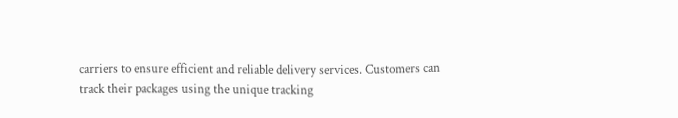carriers to ensure efficient and reliable delivery services. Customers can track their packages using the unique tracking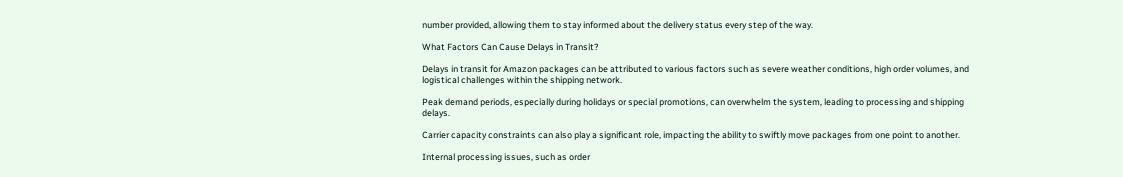number provided, allowing them to stay informed about the delivery status every step of the way.

What Factors Can Cause Delays in Transit?

Delays in transit for Amazon packages can be attributed to various factors such as severe weather conditions, high order volumes, and logistical challenges within the shipping network.

Peak demand periods, especially during holidays or special promotions, can overwhelm the system, leading to processing and shipping delays.

Carrier capacity constraints can also play a significant role, impacting the ability to swiftly move packages from one point to another.

Internal processing issues, such as order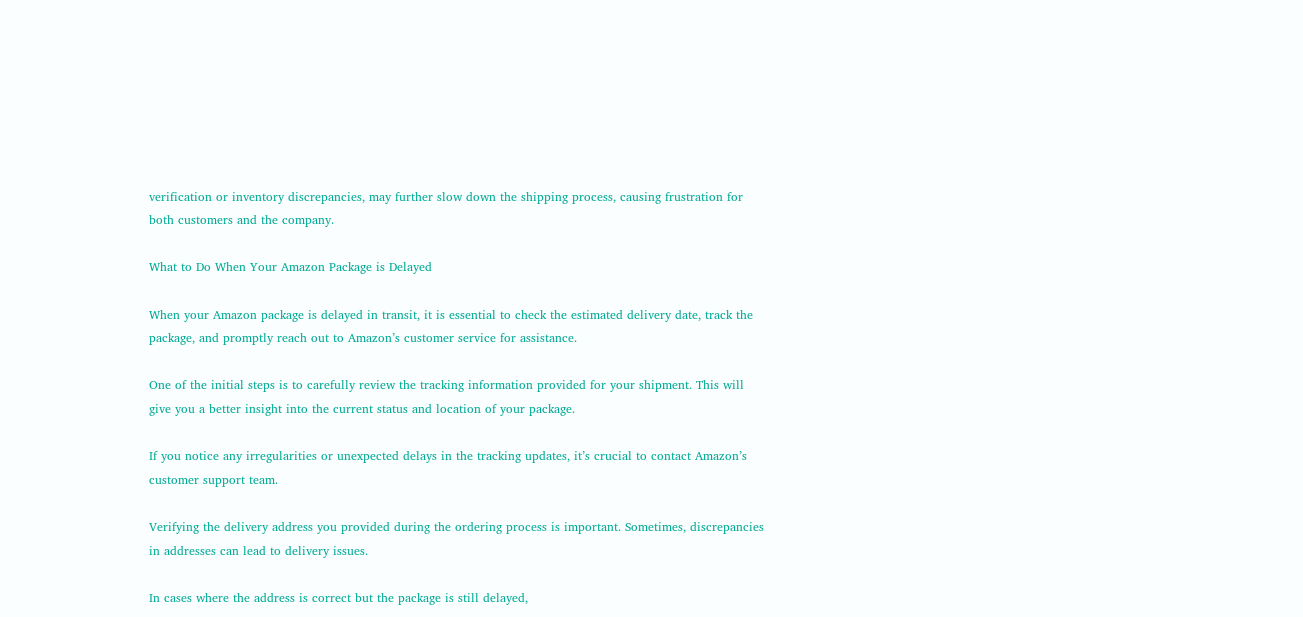verification or inventory discrepancies, may further slow down the shipping process, causing frustration for both customers and the company.

What to Do When Your Amazon Package is Delayed

When your Amazon package is delayed in transit, it is essential to check the estimated delivery date, track the package, and promptly reach out to Amazon’s customer service for assistance.

One of the initial steps is to carefully review the tracking information provided for your shipment. This will give you a better insight into the current status and location of your package.

If you notice any irregularities or unexpected delays in the tracking updates, it’s crucial to contact Amazon’s customer support team.

Verifying the delivery address you provided during the ordering process is important. Sometimes, discrepancies in addresses can lead to delivery issues.

In cases where the address is correct but the package is still delayed,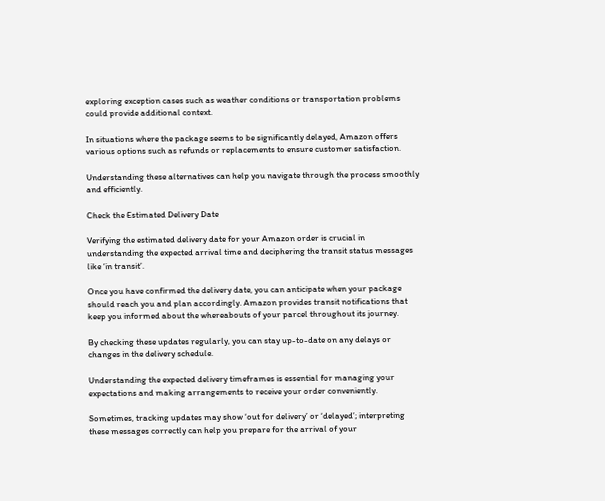exploring exception cases such as weather conditions or transportation problems could provide additional context.

In situations where the package seems to be significantly delayed, Amazon offers various options such as refunds or replacements to ensure customer satisfaction.

Understanding these alternatives can help you navigate through the process smoothly and efficiently.

Check the Estimated Delivery Date

Verifying the estimated delivery date for your Amazon order is crucial in understanding the expected arrival time and deciphering the transit status messages like ‘in transit’.

Once you have confirmed the delivery date, you can anticipate when your package should reach you and plan accordingly. Amazon provides transit notifications that keep you informed about the whereabouts of your parcel throughout its journey.

By checking these updates regularly, you can stay up-to-date on any delays or changes in the delivery schedule.

Understanding the expected delivery timeframes is essential for managing your expectations and making arrangements to receive your order conveniently.

Sometimes, tracking updates may show ‘out for delivery’ or ‘delayed’; interpreting these messages correctly can help you prepare for the arrival of your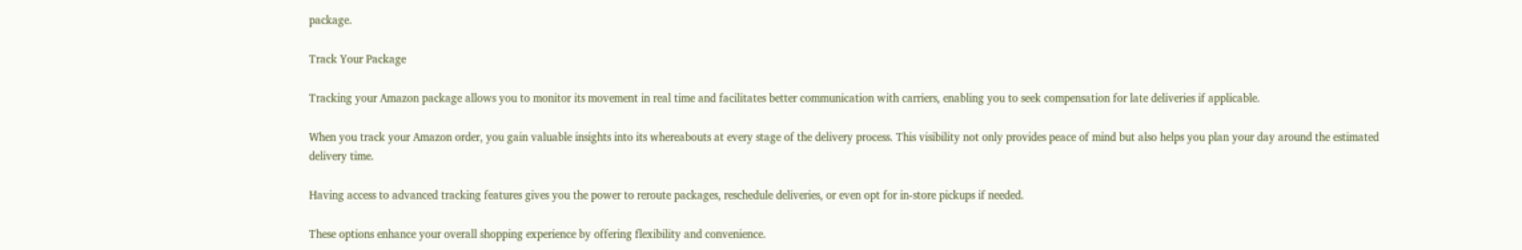package.

Track Your Package

Tracking your Amazon package allows you to monitor its movement in real time and facilitates better communication with carriers, enabling you to seek compensation for late deliveries if applicable.

When you track your Amazon order, you gain valuable insights into its whereabouts at every stage of the delivery process. This visibility not only provides peace of mind but also helps you plan your day around the estimated delivery time.

Having access to advanced tracking features gives you the power to reroute packages, reschedule deliveries, or even opt for in-store pickups if needed.

These options enhance your overall shopping experience by offering flexibility and convenience.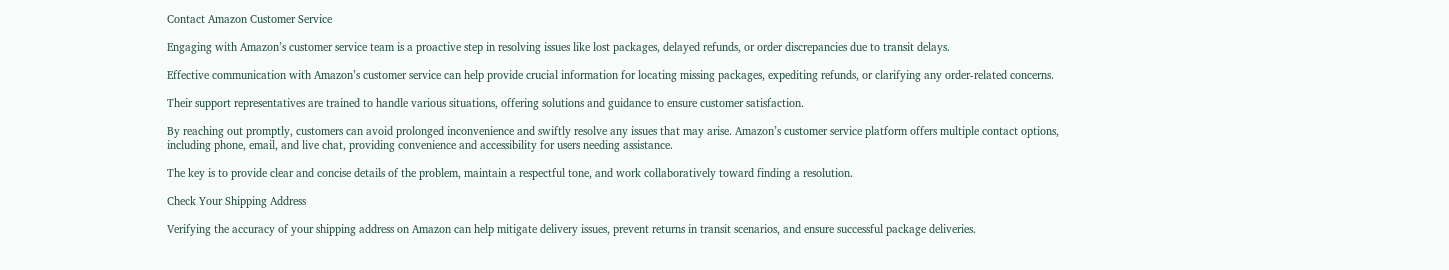Contact Amazon Customer Service

Engaging with Amazon’s customer service team is a proactive step in resolving issues like lost packages, delayed refunds, or order discrepancies due to transit delays.

Effective communication with Amazon’s customer service can help provide crucial information for locating missing packages, expediting refunds, or clarifying any order-related concerns.

Their support representatives are trained to handle various situations, offering solutions and guidance to ensure customer satisfaction.

By reaching out promptly, customers can avoid prolonged inconvenience and swiftly resolve any issues that may arise. Amazon’s customer service platform offers multiple contact options, including phone, email, and live chat, providing convenience and accessibility for users needing assistance.

The key is to provide clear and concise details of the problem, maintain a respectful tone, and work collaboratively toward finding a resolution.

Check Your Shipping Address

Verifying the accuracy of your shipping address on Amazon can help mitigate delivery issues, prevent returns in transit scenarios, and ensure successful package deliveries.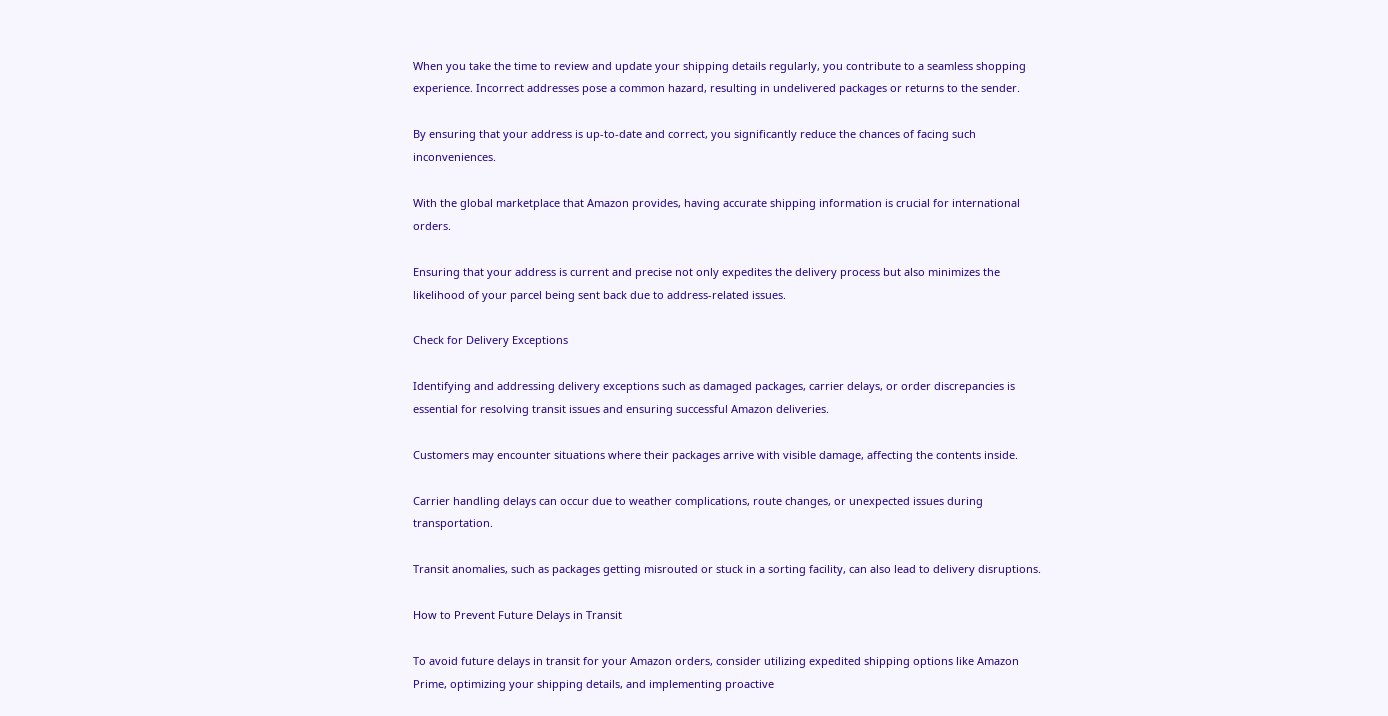When you take the time to review and update your shipping details regularly, you contribute to a seamless shopping experience. Incorrect addresses pose a common hazard, resulting in undelivered packages or returns to the sender.

By ensuring that your address is up-to-date and correct, you significantly reduce the chances of facing such inconveniences.

With the global marketplace that Amazon provides, having accurate shipping information is crucial for international orders.

Ensuring that your address is current and precise not only expedites the delivery process but also minimizes the likelihood of your parcel being sent back due to address-related issues.

Check for Delivery Exceptions

Identifying and addressing delivery exceptions such as damaged packages, carrier delays, or order discrepancies is essential for resolving transit issues and ensuring successful Amazon deliveries.

Customers may encounter situations where their packages arrive with visible damage, affecting the contents inside.

Carrier handling delays can occur due to weather complications, route changes, or unexpected issues during transportation.

Transit anomalies, such as packages getting misrouted or stuck in a sorting facility, can also lead to delivery disruptions.

How to Prevent Future Delays in Transit

To avoid future delays in transit for your Amazon orders, consider utilizing expedited shipping options like Amazon Prime, optimizing your shipping details, and implementing proactive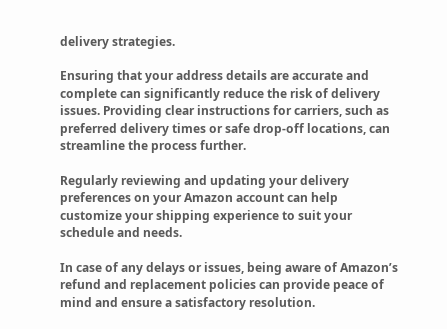delivery strategies.

Ensuring that your address details are accurate and complete can significantly reduce the risk of delivery issues. Providing clear instructions for carriers, such as preferred delivery times or safe drop-off locations, can streamline the process further.

Regularly reviewing and updating your delivery preferences on your Amazon account can help customize your shipping experience to suit your schedule and needs.

In case of any delays or issues, being aware of Amazon’s refund and replacement policies can provide peace of mind and ensure a satisfactory resolution.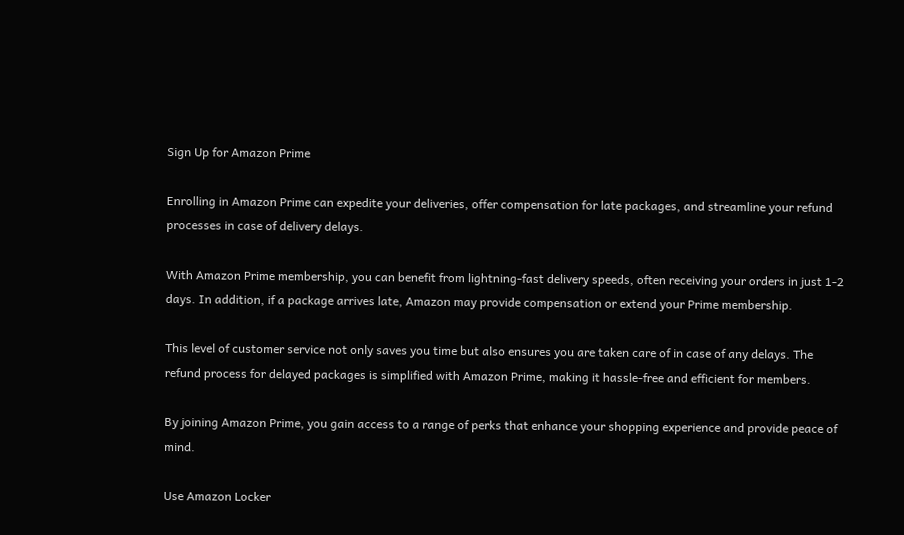Sign Up for Amazon Prime

Enrolling in Amazon Prime can expedite your deliveries, offer compensation for late packages, and streamline your refund processes in case of delivery delays.

With Amazon Prime membership, you can benefit from lightning-fast delivery speeds, often receiving your orders in just 1-2 days. In addition, if a package arrives late, Amazon may provide compensation or extend your Prime membership.

This level of customer service not only saves you time but also ensures you are taken care of in case of any delays. The refund process for delayed packages is simplified with Amazon Prime, making it hassle-free and efficient for members.

By joining Amazon Prime, you gain access to a range of perks that enhance your shopping experience and provide peace of mind.

Use Amazon Locker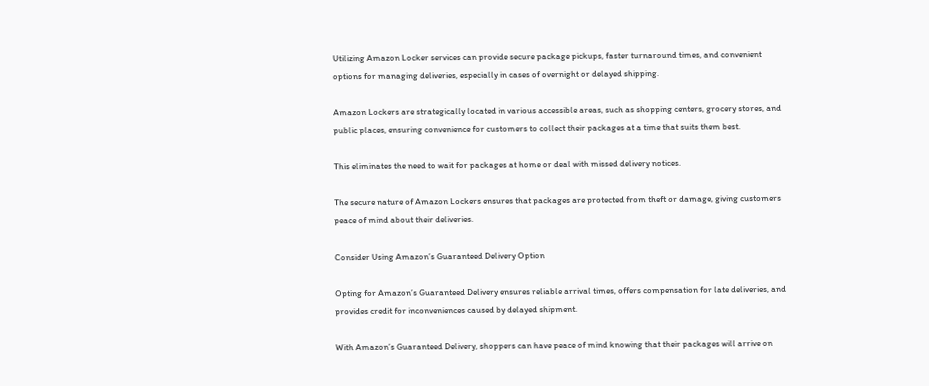Utilizing Amazon Locker services can provide secure package pickups, faster turnaround times, and convenient options for managing deliveries, especially in cases of overnight or delayed shipping.

Amazon Lockers are strategically located in various accessible areas, such as shopping centers, grocery stores, and public places, ensuring convenience for customers to collect their packages at a time that suits them best.

This eliminates the need to wait for packages at home or deal with missed delivery notices.

The secure nature of Amazon Lockers ensures that packages are protected from theft or damage, giving customers peace of mind about their deliveries.

Consider Using Amazon’s Guaranteed Delivery Option

Opting for Amazon’s Guaranteed Delivery ensures reliable arrival times, offers compensation for late deliveries, and provides credit for inconveniences caused by delayed shipment.

With Amazon’s Guaranteed Delivery, shoppers can have peace of mind knowing that their packages will arrive on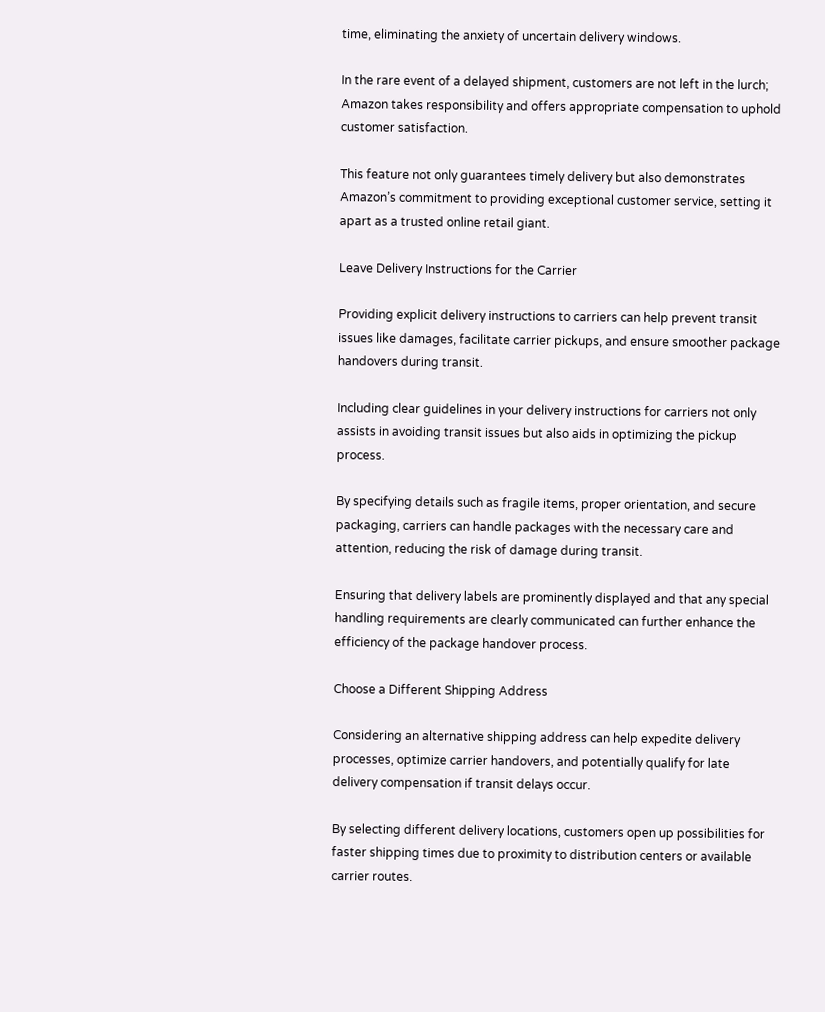time, eliminating the anxiety of uncertain delivery windows.

In the rare event of a delayed shipment, customers are not left in the lurch; Amazon takes responsibility and offers appropriate compensation to uphold customer satisfaction.

This feature not only guarantees timely delivery but also demonstrates Amazon’s commitment to providing exceptional customer service, setting it apart as a trusted online retail giant.

Leave Delivery Instructions for the Carrier

Providing explicit delivery instructions to carriers can help prevent transit issues like damages, facilitate carrier pickups, and ensure smoother package handovers during transit.

Including clear guidelines in your delivery instructions for carriers not only assists in avoiding transit issues but also aids in optimizing the pickup process.

By specifying details such as fragile items, proper orientation, and secure packaging, carriers can handle packages with the necessary care and attention, reducing the risk of damage during transit.

Ensuring that delivery labels are prominently displayed and that any special handling requirements are clearly communicated can further enhance the efficiency of the package handover process.

Choose a Different Shipping Address

Considering an alternative shipping address can help expedite delivery processes, optimize carrier handovers, and potentially qualify for late delivery compensation if transit delays occur.

By selecting different delivery locations, customers open up possibilities for faster shipping times due to proximity to distribution centers or available carrier routes.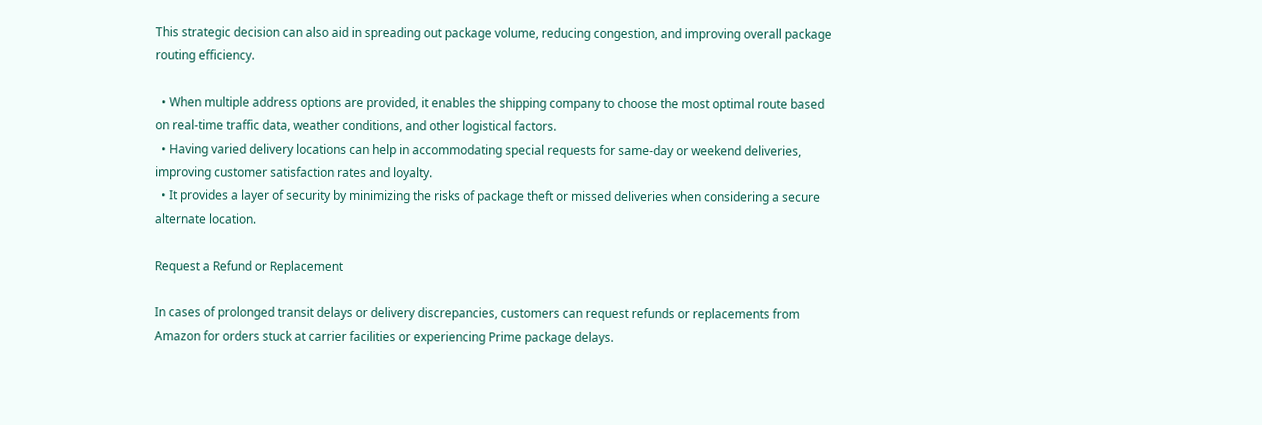This strategic decision can also aid in spreading out package volume, reducing congestion, and improving overall package routing efficiency.

  • When multiple address options are provided, it enables the shipping company to choose the most optimal route based on real-time traffic data, weather conditions, and other logistical factors.
  • Having varied delivery locations can help in accommodating special requests for same-day or weekend deliveries, improving customer satisfaction rates and loyalty.
  • It provides a layer of security by minimizing the risks of package theft or missed deliveries when considering a secure alternate location.

Request a Refund or Replacement

In cases of prolonged transit delays or delivery discrepancies, customers can request refunds or replacements from Amazon for orders stuck at carrier facilities or experiencing Prime package delays.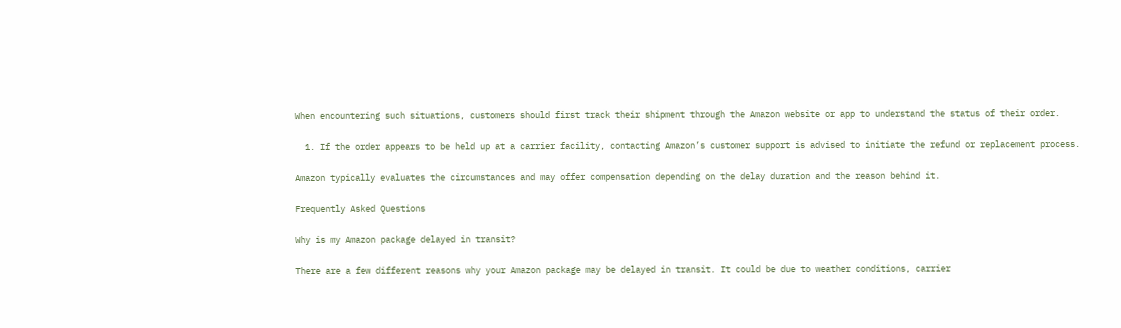When encountering such situations, customers should first track their shipment through the Amazon website or app to understand the status of their order.

  1. If the order appears to be held up at a carrier facility, contacting Amazon’s customer support is advised to initiate the refund or replacement process.

Amazon typically evaluates the circumstances and may offer compensation depending on the delay duration and the reason behind it.

Frequently Asked Questions

Why is my Amazon package delayed in transit?

There are a few different reasons why your Amazon package may be delayed in transit. It could be due to weather conditions, carrier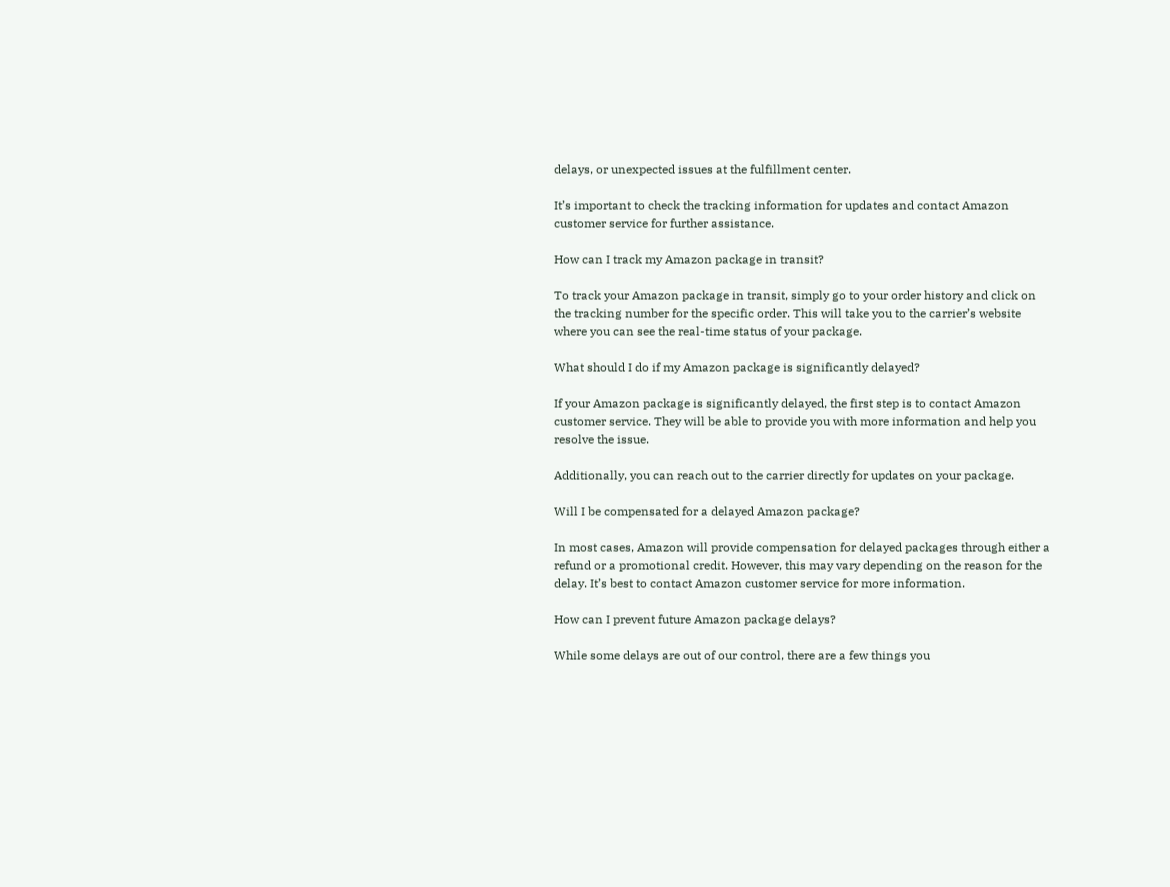delays, or unexpected issues at the fulfillment center.

It’s important to check the tracking information for updates and contact Amazon customer service for further assistance.

How can I track my Amazon package in transit?

To track your Amazon package in transit, simply go to your order history and click on the tracking number for the specific order. This will take you to the carrier’s website where you can see the real-time status of your package.

What should I do if my Amazon package is significantly delayed?

If your Amazon package is significantly delayed, the first step is to contact Amazon customer service. They will be able to provide you with more information and help you resolve the issue.

Additionally, you can reach out to the carrier directly for updates on your package.

Will I be compensated for a delayed Amazon package?

In most cases, Amazon will provide compensation for delayed packages through either a refund or a promotional credit. However, this may vary depending on the reason for the delay. It’s best to contact Amazon customer service for more information.

How can I prevent future Amazon package delays?

While some delays are out of our control, there are a few things you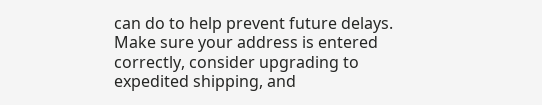can do to help prevent future delays. Make sure your address is entered correctly, consider upgrading to expedited shipping, and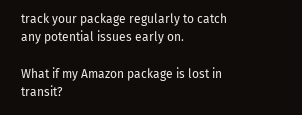track your package regularly to catch any potential issues early on.

What if my Amazon package is lost in transit?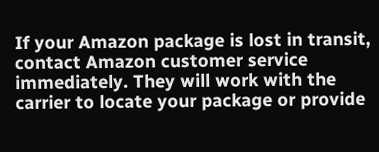If your Amazon package is lost in transit, contact Amazon customer service immediately. They will work with the carrier to locate your package or provide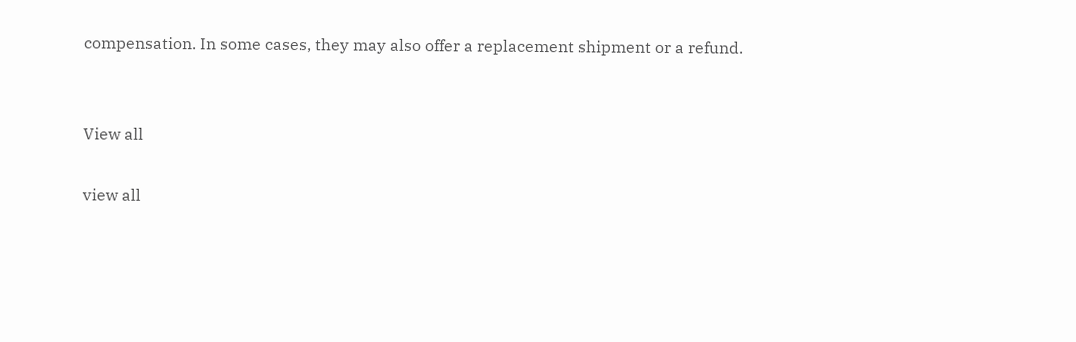compensation. In some cases, they may also offer a replacement shipment or a refund.


View all

view all